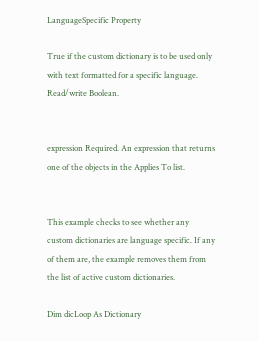LanguageSpecific Property

True if the custom dictionary is to be used only with text formatted for a specific language. Read/write Boolean.


expression Required. An expression that returns one of the objects in the Applies To list.


This example checks to see whether any custom dictionaries are language specific. If any of them are, the example removes them from the list of active custom dictionaries.

Dim dicLoop As Dictionary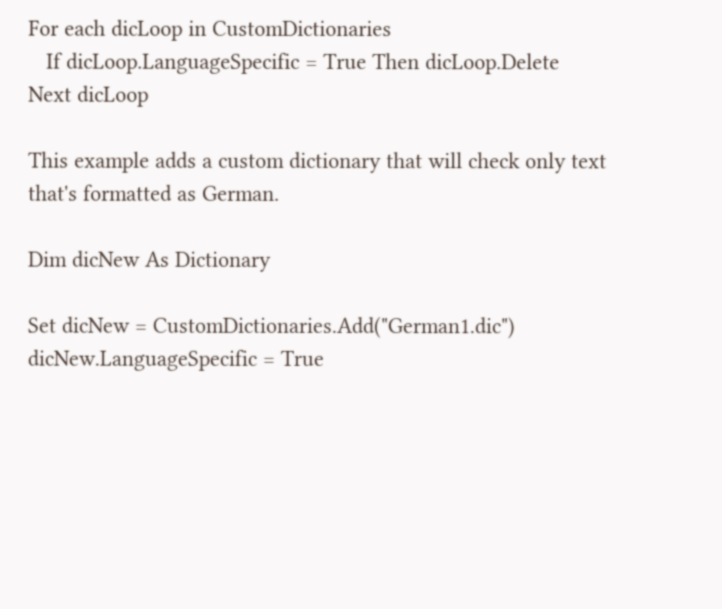For each dicLoop in CustomDictionaries
   If dicLoop.LanguageSpecific = True Then dicLoop.Delete
Next dicLoop

This example adds a custom dictionary that will check only text that's formatted as German.

Dim dicNew As Dictionary

Set dicNew = CustomDictionaries.Add("German1.dic")
dicNew.LanguageSpecific = True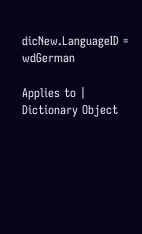dicNew.LanguageID = wdGerman

Applies to | Dictionary Object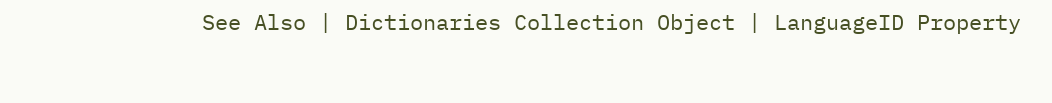See Also | Dictionaries Collection Object | LanguageID Property